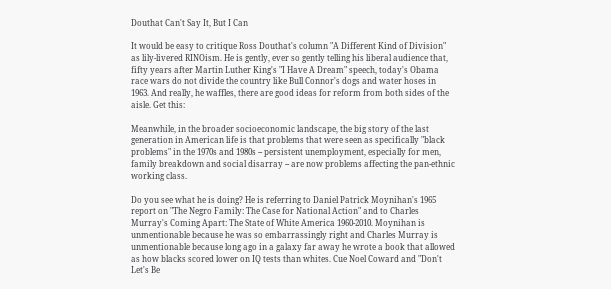Douthat Can't Say It, But I Can

It would be easy to critique Ross Douthat's column "A Different Kind of Division" as lily-livered RINOism. He is gently, ever so gently telling his liberal audience that, fifty years after Martin Luther King's "I Have A Dream" speech, today's Obama race wars do not divide the country like Bull Connor's dogs and water hoses in 1963. And really, he waffles, there are good ideas for reform from both sides of the aisle. Get this:

Meanwhile, in the broader socioeconomic landscape, the big story of the last generation in American life is that problems that were seen as specifically "black problems" in the 1970s and 1980s -- persistent unemployment, especially for men, family breakdown and social disarray -- are now problems affecting the pan-ethnic working class.

Do you see what he is doing? He is referring to Daniel Patrick Moynihan's 1965 report on "The Negro Family: The Case for National Action" and to Charles Murray's Coming Apart: The State of White America 1960-2010. Moynihan is unmentionable because he was so embarrassingly right and Charles Murray is unmentionable because long ago in a galaxy far away he wrote a book that allowed as how blacks scored lower on IQ tests than whites. Cue Noel Coward and "Don't Let's Be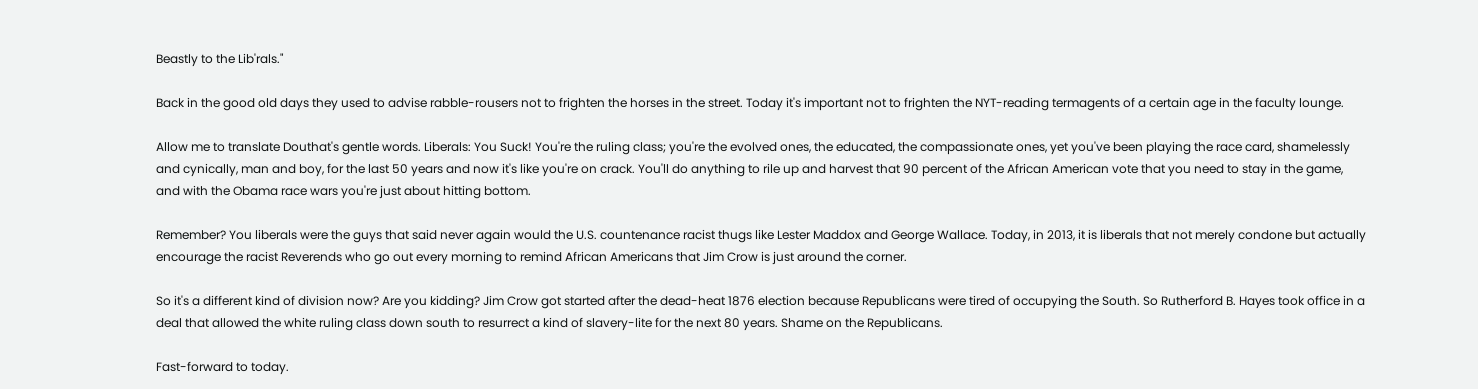Beastly to the Lib'rals."

Back in the good old days they used to advise rabble-rousers not to frighten the horses in the street. Today it's important not to frighten the NYT-reading termagents of a certain age in the faculty lounge.

Allow me to translate Douthat's gentle words. Liberals: You Suck! You're the ruling class; you're the evolved ones, the educated, the compassionate ones, yet you've been playing the race card, shamelessly and cynically, man and boy, for the last 50 years and now it's like you're on crack. You'll do anything to rile up and harvest that 90 percent of the African American vote that you need to stay in the game, and with the Obama race wars you're just about hitting bottom.

Remember? You liberals were the guys that said never again would the U.S. countenance racist thugs like Lester Maddox and George Wallace. Today, in 2013, it is liberals that not merely condone but actually encourage the racist Reverends who go out every morning to remind African Americans that Jim Crow is just around the corner.

So it's a different kind of division now? Are you kidding? Jim Crow got started after the dead-heat 1876 election because Republicans were tired of occupying the South. So Rutherford B. Hayes took office in a deal that allowed the white ruling class down south to resurrect a kind of slavery-lite for the next 80 years. Shame on the Republicans.

Fast-forward to today.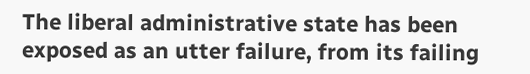The liberal administrative state has been exposed as an utter failure, from its failing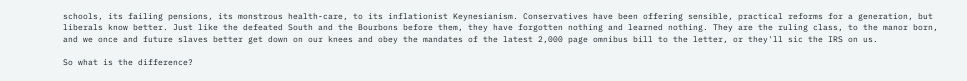schools, its failing pensions, its monstrous health-care, to its inflationist Keynesianism. Conservatives have been offering sensible, practical reforms for a generation, but liberals know better. Just like the defeated South and the Bourbons before them, they have forgotten nothing and learned nothing. They are the ruling class, to the manor born, and we once and future slaves better get down on our knees and obey the mandates of the latest 2,000 page omnibus bill to the letter, or they'll sic the IRS on us.

So what is the difference?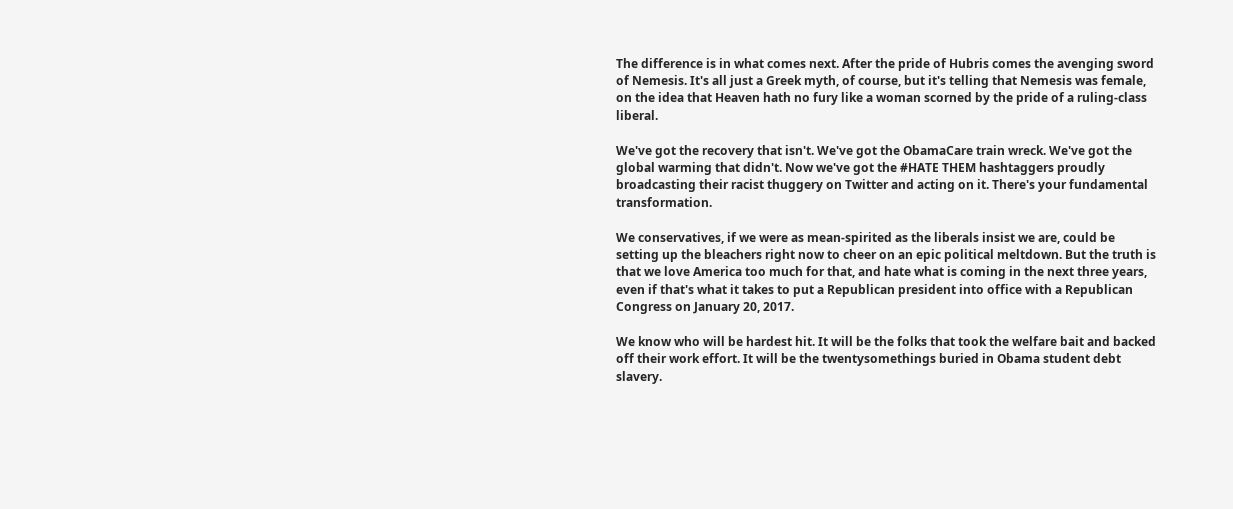The difference is in what comes next. After the pride of Hubris comes the avenging sword of Nemesis. It's all just a Greek myth, of course, but it's telling that Nemesis was female, on the idea that Heaven hath no fury like a woman scorned by the pride of a ruling-class liberal.

We've got the recovery that isn't. We've got the ObamaCare train wreck. We've got the global warming that didn't. Now we've got the #HATE THEM hashtaggers proudly broadcasting their racist thuggery on Twitter and acting on it. There's your fundamental transformation.

We conservatives, if we were as mean-spirited as the liberals insist we are, could be setting up the bleachers right now to cheer on an epic political meltdown. But the truth is that we love America too much for that, and hate what is coming in the next three years, even if that's what it takes to put a Republican president into office with a Republican Congress on January 20, 2017.

We know who will be hardest hit. It will be the folks that took the welfare bait and backed off their work effort. It will be the twentysomethings buried in Obama student debt slavery.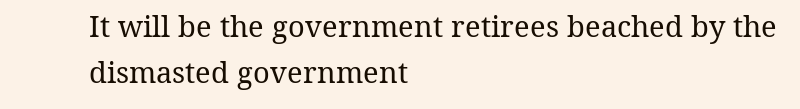It will be the government retirees beached by the dismasted government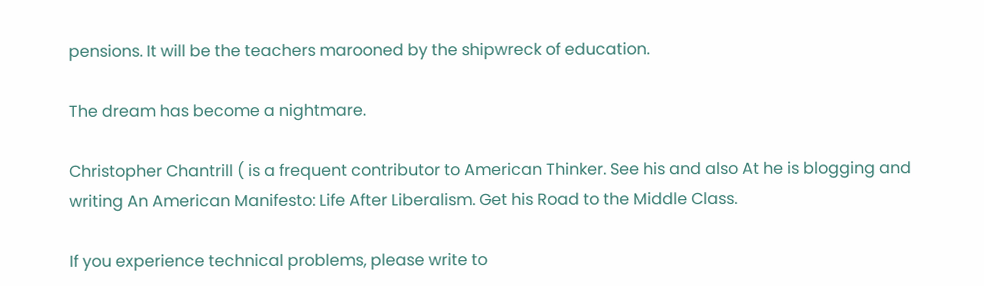pensions. It will be the teachers marooned by the shipwreck of education.

The dream has become a nightmare.

Christopher Chantrill ( is a frequent contributor to American Thinker. See his and also At he is blogging and writing An American Manifesto: Life After Liberalism. Get his Road to the Middle Class.

If you experience technical problems, please write to